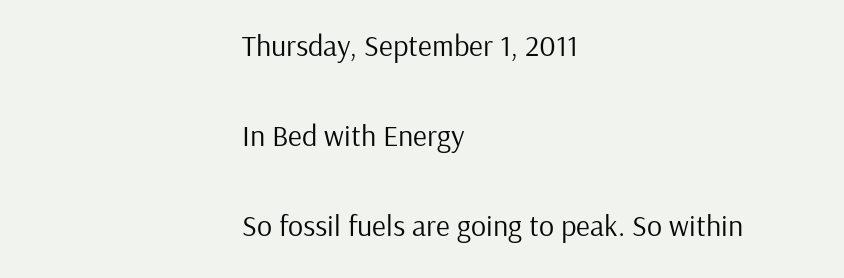Thursday, September 1, 2011

In Bed with Energy

So fossil fuels are going to peak. So within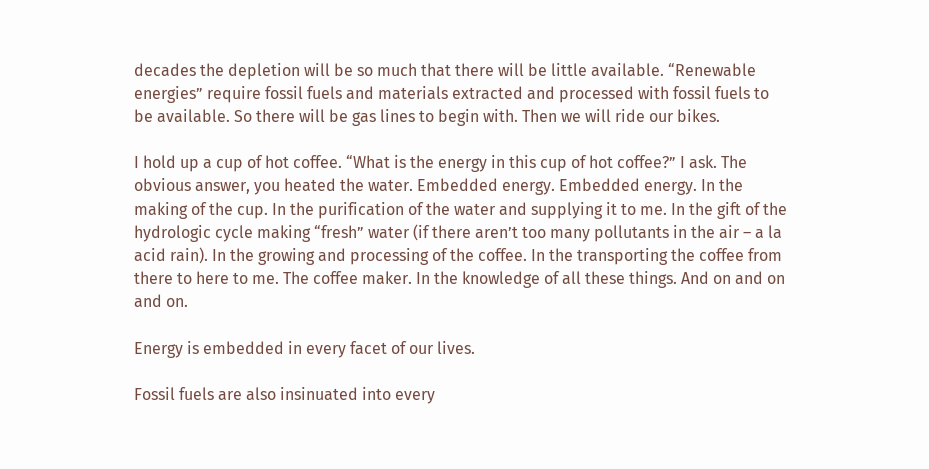decades the depletion will be so much that there will be little available. “Renewable energies” require fossil fuels and materials extracted and processed with fossil fuels to be available. So there will be gas lines to begin with. Then we will ride our bikes.

I hold up a cup of hot coffee. “What is the energy in this cup of hot coffee?” I ask. The obvious answer, you heated the water. Embedded energy. Embedded energy. In the making of the cup. In the purification of the water and supplying it to me. In the gift of the hydrologic cycle making “fresh” water (if there aren’t too many pollutants in the air – a la acid rain). In the growing and processing of the coffee. In the transporting the coffee from there to here to me. The coffee maker. In the knowledge of all these things. And on and on and on.

Energy is embedded in every facet of our lives.

Fossil fuels are also insinuated into every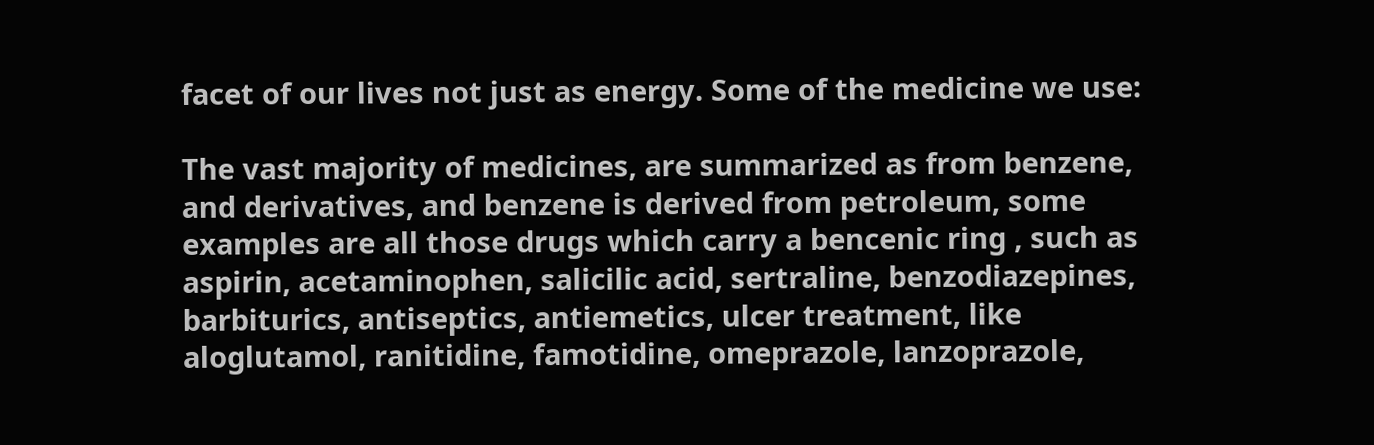facet of our lives not just as energy. Some of the medicine we use:

The vast majority of medicines, are summarized as from benzene, and derivatives, and benzene is derived from petroleum, some examples are all those drugs which carry a bencenic ring , such as aspirin, acetaminophen, salicilic acid, sertraline, benzodiazepines, barbiturics, antiseptics, antiemetics, ulcer treatment, like aloglutamol, ranitidine, famotidine, omeprazole, lanzoprazole,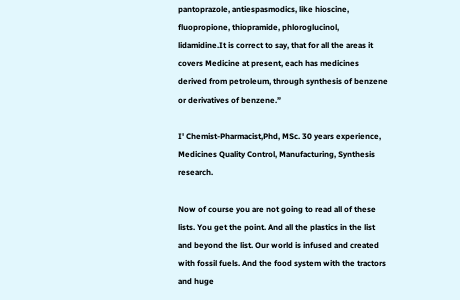pantoprazole, antiespasmodics, like hioscine, fluopropione, thiopramide, phloroglucinol, lidamidine.It is correct to say, that for all the areas it covers Medicine at present, each has medicines derived from petroleum, through synthesis of benzene or derivatives of benzene.”

I' Chemist-Pharmacist,Phd, MSc. 30 years experience, Medicines Quality Control, Manufacturing, Synthesis research.

Now of course you are not going to read all of these lists. You get the point. And all the plastics in the list and beyond the list. Our world is infused and created with fossil fuels. And the food system with the tractors and huge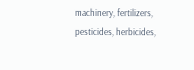machinery, fertilizers, pesticides, herbicides,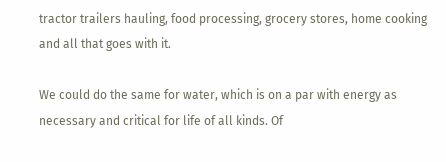tractor trailers hauling, food processing, grocery stores, home cooking and all that goes with it.

We could do the same for water, which is on a par with energy as necessary and critical for life of all kinds. Of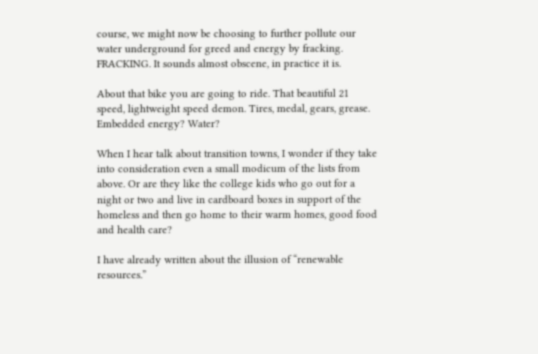course, we might now be choosing to further pollute our water underground for greed and energy by fracking. FRACKING. It sounds almost obscene, in practice it is.

About that bike you are going to ride. That beautiful 21 speed, lightweight speed demon. Tires, medal, gears, grease. Embedded energy? Water?

When I hear talk about transition towns, I wonder if they take into consideration even a small modicum of the lists from above. Or are they like the college kids who go out for a night or two and live in cardboard boxes in support of the homeless and then go home to their warm homes, good food and health care?

I have already written about the illusion of “renewable resources.”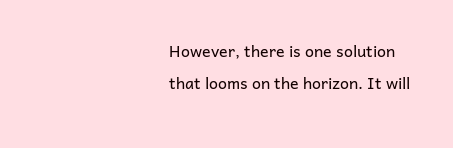However, there is one solution that looms on the horizon. It will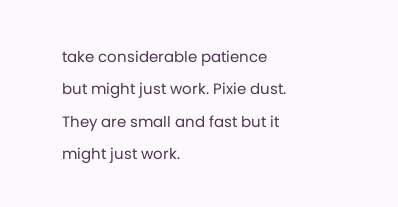take considerable patience but might just work. Pixie dust. They are small and fast but it might just work.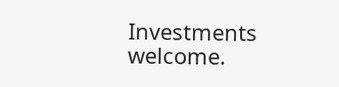Investments welcome.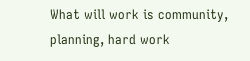What will work is community, planning, hard work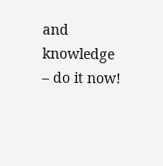and knowledge – do it now!